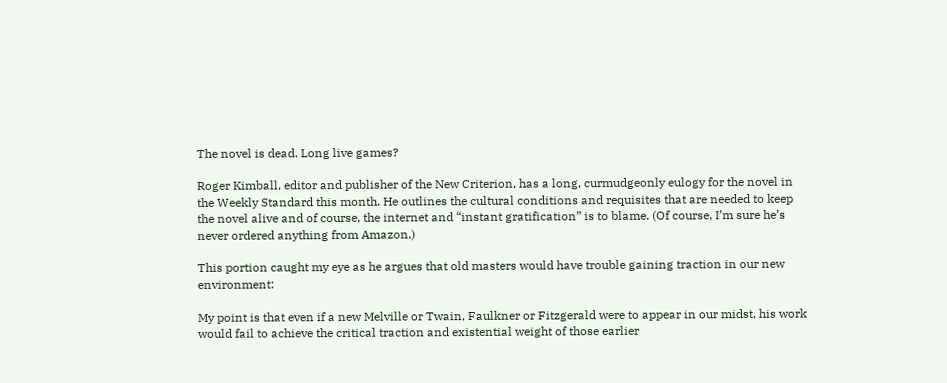The novel is dead. Long live games?

Roger Kimball, editor and publisher of the New Criterion, has a long, curmudgeonly eulogy for the novel in the Weekly Standard this month. He outlines the cultural conditions and requisites that are needed to keep the novel alive and of course, the internet and “instant gratification” is to blame. (Of course, I’m sure he’s never ordered anything from Amazon.)

This portion caught my eye as he argues that old masters would have trouble gaining traction in our new environment:

My point is that even if a new Melville or Twain, Faulkner or Fitzgerald were to appear in our midst, his work would fail to achieve the critical traction and existential weight of those earlier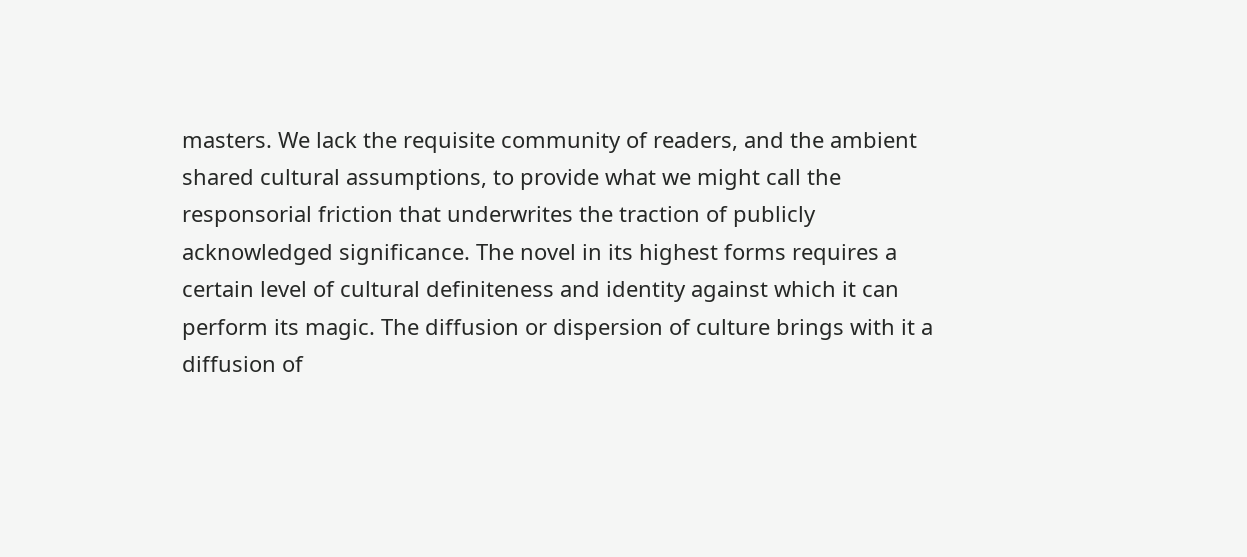masters. We lack the requisite community of readers, and the ambient shared cultural assumptions, to provide what we might call the responsorial friction that underwrites the traction of publicly acknowledged significance. The novel in its highest forms requires a certain level of cultural definiteness and identity against which it can perform its magic. The diffusion or dispersion of culture brings with it a diffusion of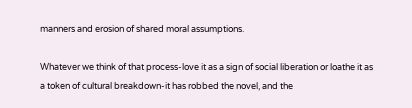manners and erosion of shared moral assumptions.

Whatever we think of that process-love it as a sign of social liberation or loathe it as a token of cultural breakdown-it has robbed the novel, and the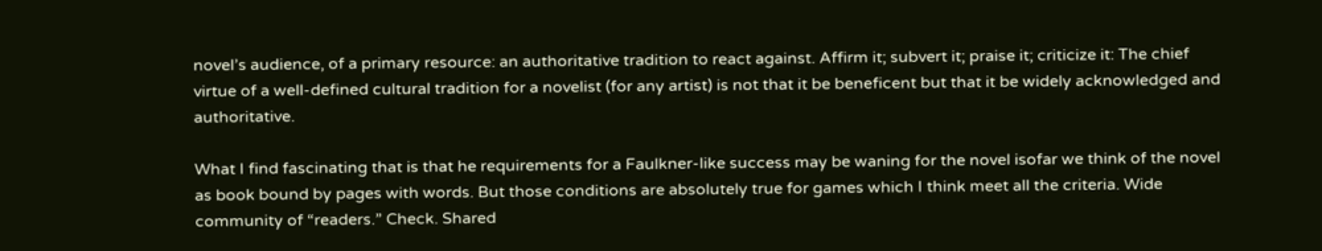novel’s audience, of a primary resource: an authoritative tradition to react against. Affirm it; subvert it; praise it; criticize it: The chief virtue of a well-defined cultural tradition for a novelist (for any artist) is not that it be beneficent but that it be widely acknowledged and authoritative.

What I find fascinating that is that he requirements for a Faulkner-like success may be waning for the novel isofar we think of the novel as book bound by pages with words. But those conditions are absolutely true for games which I think meet all the criteria. Wide community of “readers.” Check. Shared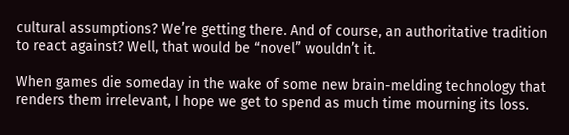cultural assumptions? We’re getting there. And of course, an authoritative tradition to react against? Well, that would be “novel” wouldn’t it.

When games die someday in the wake of some new brain-melding technology that renders them irrelevant, I hope we get to spend as much time mourning its loss.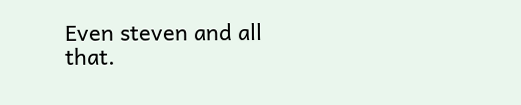Even steven and all that.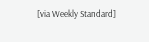[via Weekly Standard]